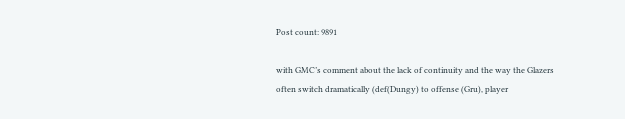Post count: 9891

with GMC’s comment about the lack of continuity and the way the Glazers often switch dramatically (def(Dungy) to offense (Gru), player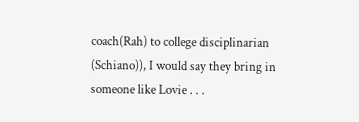coach(Rah) to college disciplinarian (Schiano)), I would say they bring in someone like Lovie . . .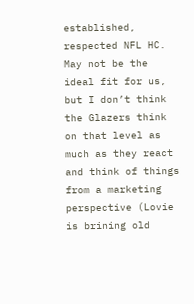established, respected NFL HC.  May not be the ideal fit for us, but I don’t think the Glazers think on that level as much as they react and think of things from a marketing perspective (Lovie is brining old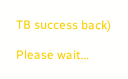TB success back)

Please wait…